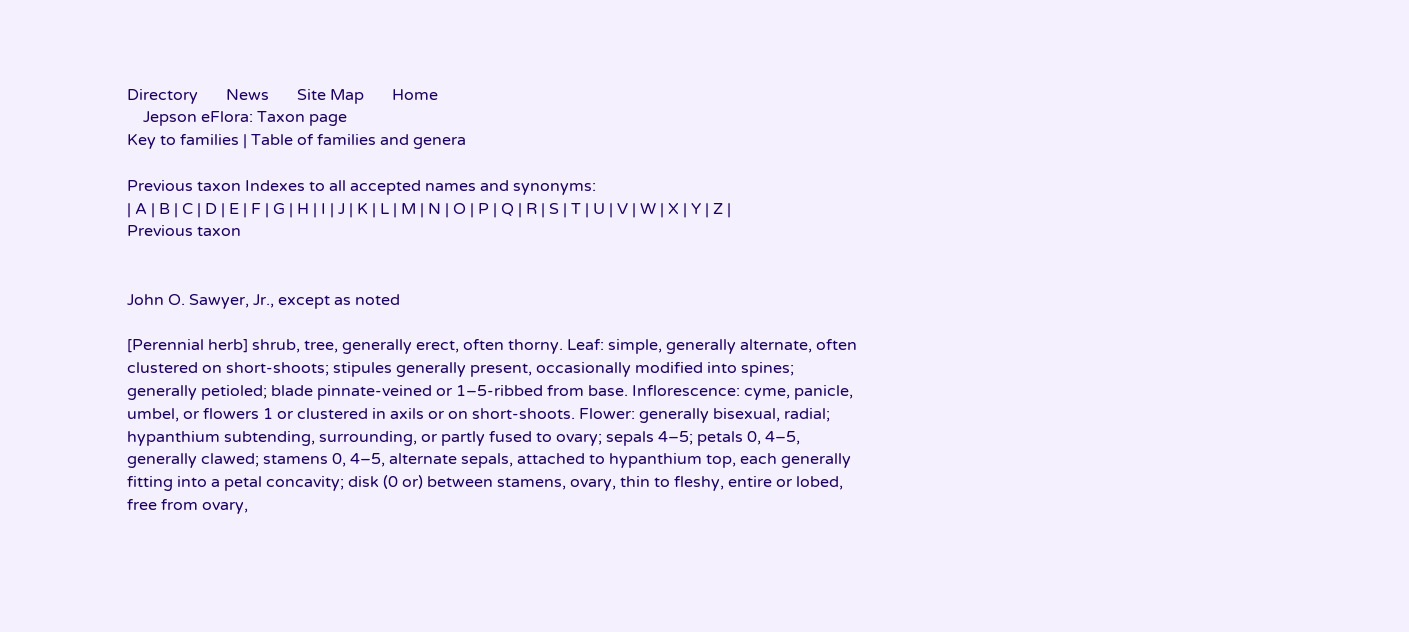Directory       News       Site Map       Home
    Jepson eFlora: Taxon page
Key to families | Table of families and genera

Previous taxon Indexes to all accepted names and synonyms:
| A | B | C | D | E | F | G | H | I | J | K | L | M | N | O | P | Q | R | S | T | U | V | W | X | Y | Z |
Previous taxon


John O. Sawyer, Jr., except as noted

[Perennial herb] shrub, tree, generally erect, often thorny. Leaf: simple, generally alternate, often clustered on short-shoots; stipules generally present, occasionally modified into spines; generally petioled; blade pinnate-veined or 1–5-ribbed from base. Inflorescence: cyme, panicle, umbel, or flowers 1 or clustered in axils or on short-shoots. Flower: generally bisexual, radial; hypanthium subtending, surrounding, or partly fused to ovary; sepals 4–5; petals 0, 4–5, generally clawed; stamens 0, 4–5, alternate sepals, attached to hypanthium top, each generally fitting into a petal concavity; disk (0 or) between stamens, ovary, thin to fleshy, entire or lobed, free from ovary,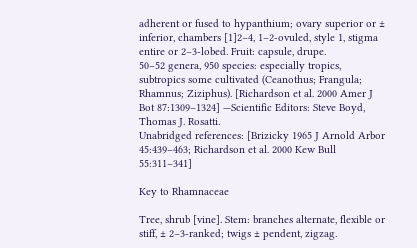adherent or fused to hypanthium; ovary superior or ± inferior, chambers [1]2–4, 1–2-ovuled, style 1, stigma entire or 2–3-lobed. Fruit: capsule, drupe.
50–52 genera, 950 species: especially tropics, subtropics some cultivated (Ceanothus; Frangula; Rhamnus; Ziziphus). [Richardson et al. 2000 Amer J Bot 87:1309–1324] —Scientific Editors: Steve Boyd, Thomas J. Rosatti.
Unabridged references: [Brizicky 1965 J Arnold Arbor 45:439–463; Richardson et al. 2000 Kew Bull 55:311–341]

Key to Rhamnaceae

Tree, shrub [vine]. Stem: branches alternate, flexible or stiff, ± 2–3-ranked; twigs ± pendent, zigzag.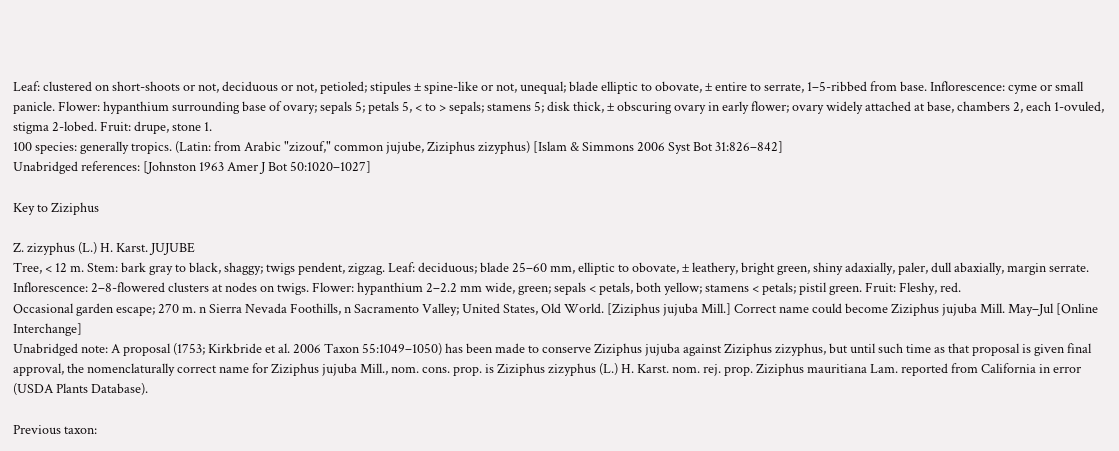Leaf: clustered on short-shoots or not, deciduous or not, petioled; stipules ± spine-like or not, unequal; blade elliptic to obovate, ± entire to serrate, 1–5-ribbed from base. Inflorescence: cyme or small panicle. Flower: hypanthium surrounding base of ovary; sepals 5; petals 5, < to > sepals; stamens 5; disk thick, ± obscuring ovary in early flower; ovary widely attached at base, chambers 2, each 1-ovuled, stigma 2-lobed. Fruit: drupe, stone 1.
100 species: generally tropics. (Latin: from Arabic "zizouf," common jujube, Ziziphus zizyphus) [Islam & Simmons 2006 Syst Bot 31:826–842]
Unabridged references: [Johnston 1963 Amer J Bot 50:1020–1027]

Key to Ziziphus

Z. zizyphus (L.) H. Karst. JUJUBE
Tree, < 12 m. Stem: bark gray to black, shaggy; twigs pendent, zigzag. Leaf: deciduous; blade 25–60 mm, elliptic to obovate, ± leathery, bright green, shiny adaxially, paler, dull abaxially, margin serrate. Inflorescence: 2–8-flowered clusters at nodes on twigs. Flower: hypanthium 2–2.2 mm wide, green; sepals < petals, both yellow; stamens < petals; pistil green. Fruit: Fleshy, red.
Occasional garden escape; 270 m. n Sierra Nevada Foothills, n Sacramento Valley; United States, Old World. [Ziziphus jujuba Mill.] Correct name could become Ziziphus jujuba Mill. May–Jul [Online Interchange]
Unabridged note: A proposal (1753; Kirkbride et al. 2006 Taxon 55:1049–1050) has been made to conserve Ziziphus jujuba against Ziziphus zizyphus, but until such time as that proposal is given final approval, the nomenclaturally correct name for Ziziphus jujuba Mill., nom. cons. prop. is Ziziphus zizyphus (L.) H. Karst. nom. rej. prop. Ziziphus mauritiana Lam. reported from California in error (USDA Plants Database).

Previous taxon: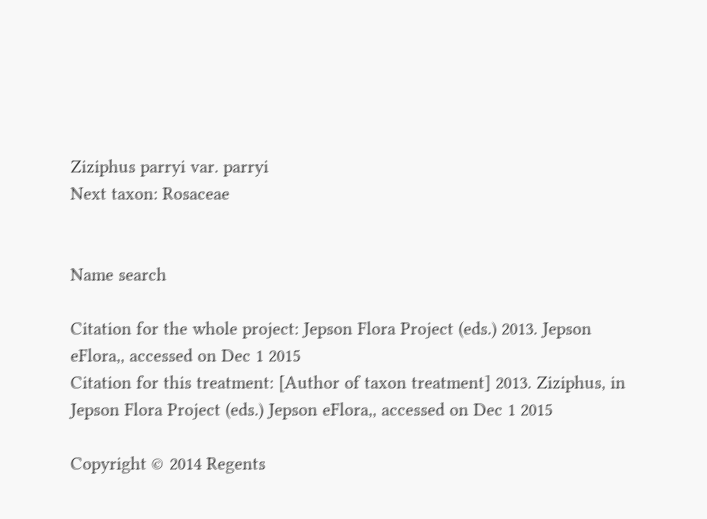Ziziphus parryi var. parryi
Next taxon: Rosaceae


Name search

Citation for the whole project: Jepson Flora Project (eds.) 2013. Jepson eFlora,, accessed on Dec 1 2015
Citation for this treatment: [Author of taxon treatment] 2013. Ziziphus, in Jepson Flora Project (eds.) Jepson eFlora,, accessed on Dec 1 2015

Copyright © 2014 Regents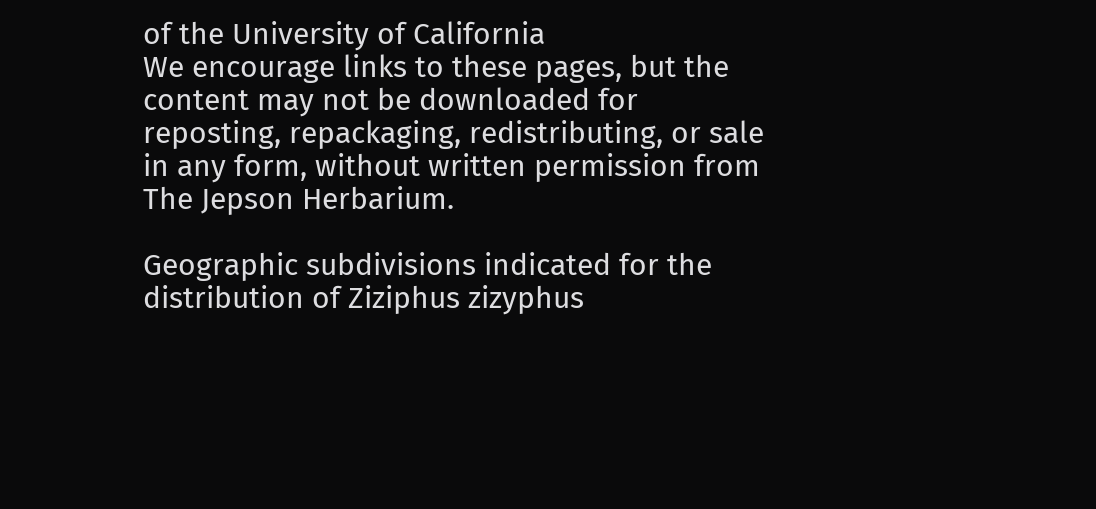of the University of California
We encourage links to these pages, but the content may not be downloaded for reposting, repackaging, redistributing, or sale in any form, without written permission from The Jepson Herbarium.

Geographic subdivisions indicated for the distribution of Ziziphus zizyphus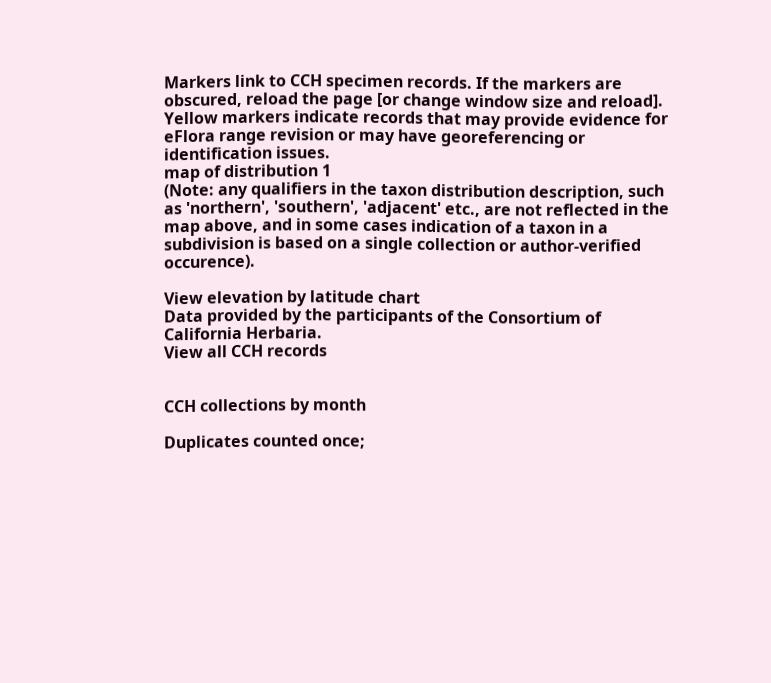Markers link to CCH specimen records. If the markers are obscured, reload the page [or change window size and reload]. Yellow markers indicate records that may provide evidence for eFlora range revision or may have georeferencing or identification issues.
map of distribution 1
(Note: any qualifiers in the taxon distribution description, such as 'northern', 'southern', 'adjacent' etc., are not reflected in the map above, and in some cases indication of a taxon in a subdivision is based on a single collection or author-verified occurence).

View elevation by latitude chart
Data provided by the participants of the Consortium of California Herbaria.
View all CCH records


CCH collections by month

Duplicates counted once;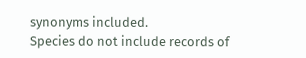synonyms included.
Species do not include records of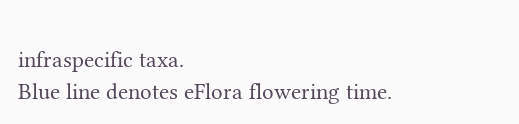infraspecific taxa.
Blue line denotes eFlora flowering time.